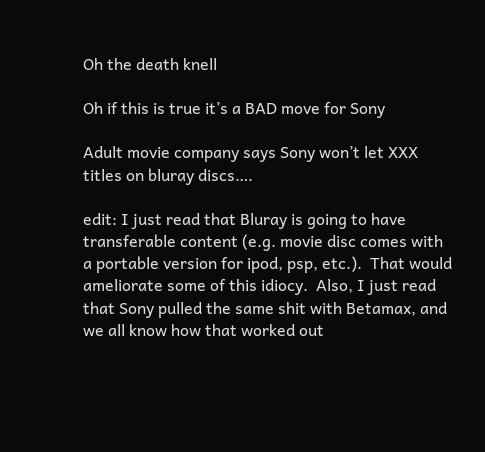Oh the death knell

Oh if this is true it’s a BAD move for Sony

Adult movie company says Sony won’t let XXX titles on bluray discs….

edit: I just read that Bluray is going to have transferable content (e.g. movie disc comes with a portable version for ipod, psp, etc.).  That would ameliorate some of this idiocy.  Also, I just read that Sony pulled the same shit with Betamax, and we all know how that worked out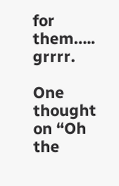for them….. grrrr.

One thought on “Oh the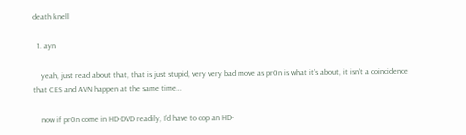death knell

  1. ayn

    yeah, just read about that, that is just stupid, very very bad move as pr0n is what it’s about, it isn’t a coincidence that CES and AVN happen at the same time…

    now if pr0n come in HD-DVD readily, I’d have to cop an HD-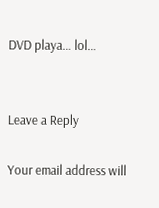DVD playa… lol…


Leave a Reply

Your email address will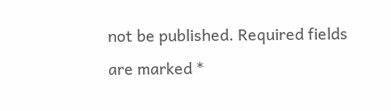not be published. Required fields are marked *